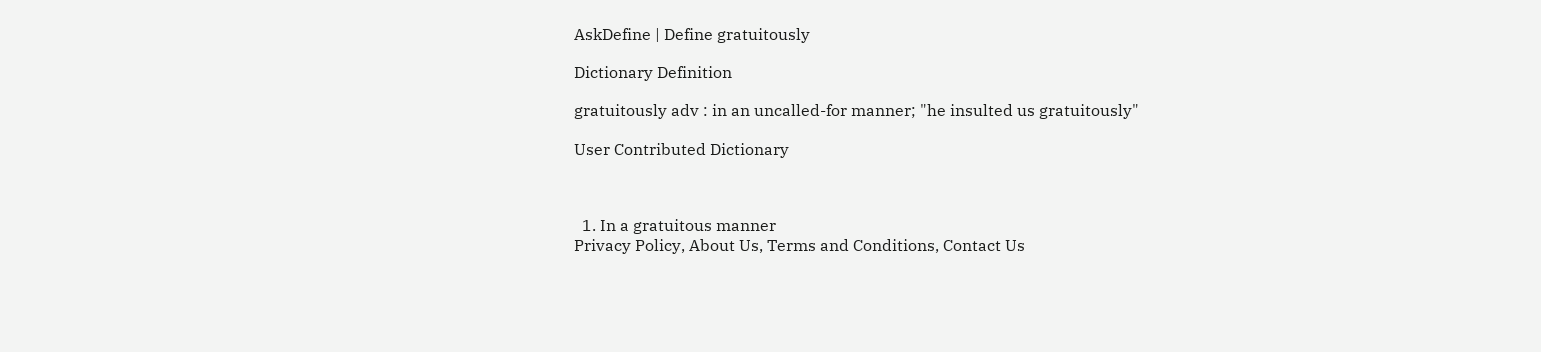AskDefine | Define gratuitously

Dictionary Definition

gratuitously adv : in an uncalled-for manner; "he insulted us gratuitously"

User Contributed Dictionary



  1. In a gratuitous manner
Privacy Policy, About Us, Terms and Conditions, Contact Us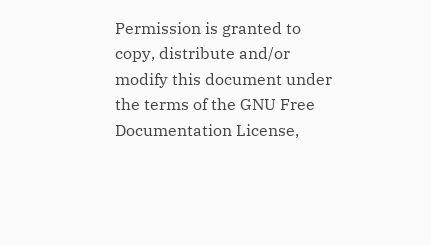Permission is granted to copy, distribute and/or modify this document under the terms of the GNU Free Documentation License,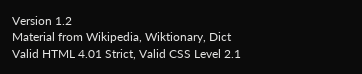Version 1.2
Material from Wikipedia, Wiktionary, Dict
Valid HTML 4.01 Strict, Valid CSS Level 2.1